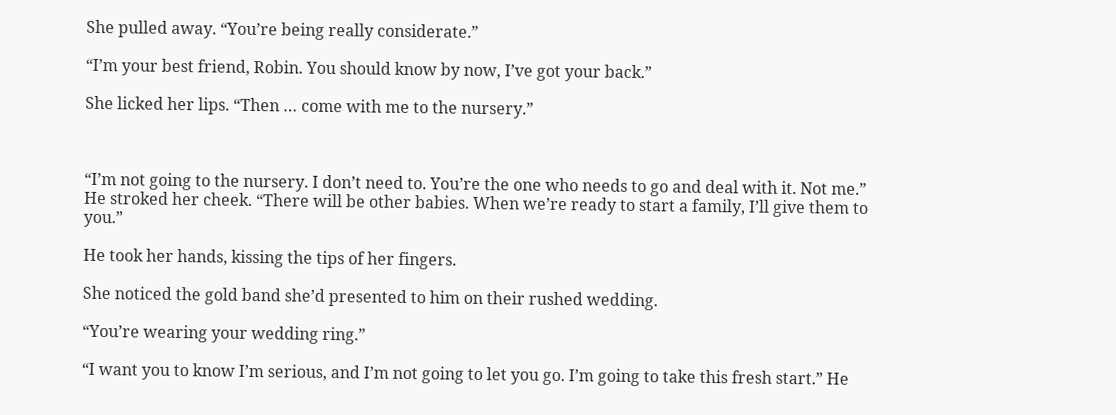She pulled away. “You’re being really considerate.”

“I’m your best friend, Robin. You should know by now, I’ve got your back.”

She licked her lips. “Then … come with me to the nursery.”



“I’m not going to the nursery. I don’t need to. You’re the one who needs to go and deal with it. Not me.” He stroked her cheek. “There will be other babies. When we’re ready to start a family, I’ll give them to you.”

He took her hands, kissing the tips of her fingers.

She noticed the gold band she’d presented to him on their rushed wedding.

“You’re wearing your wedding ring.”

“I want you to know I’m serious, and I’m not going to let you go. I’m going to take this fresh start.” He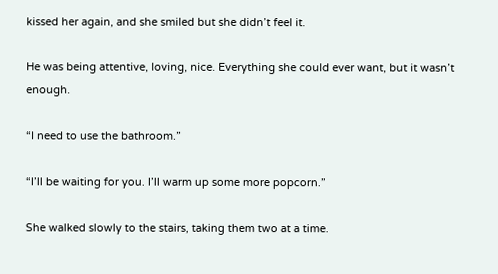kissed her again, and she smiled but she didn’t feel it.

He was being attentive, loving, nice. Everything she could ever want, but it wasn’t enough.

“I need to use the bathroom.”

“I’ll be waiting for you. I’ll warm up some more popcorn.”

She walked slowly to the stairs, taking them two at a time.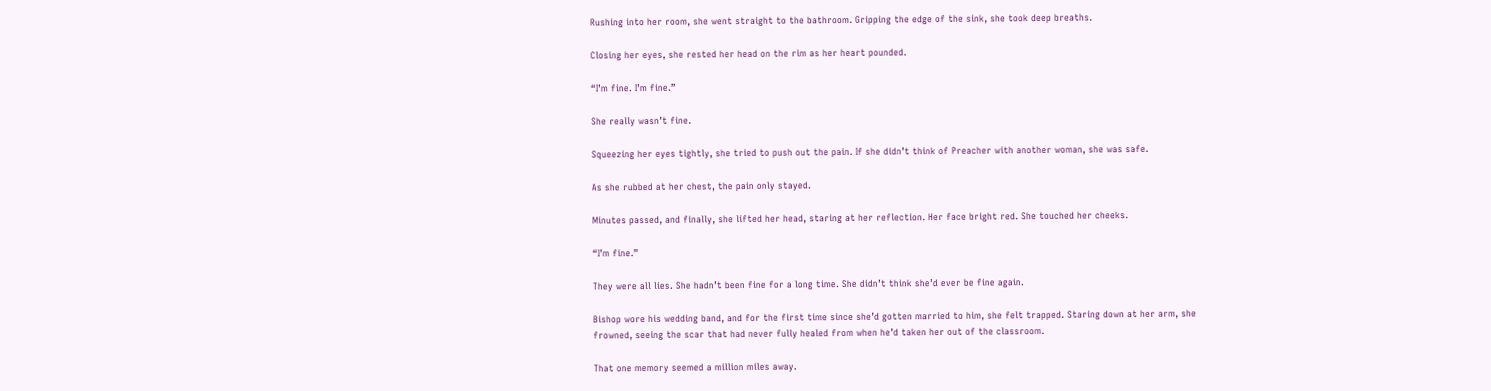Rushing into her room, she went straight to the bathroom. Gripping the edge of the sink, she took deep breaths.

Closing her eyes, she rested her head on the rim as her heart pounded.

“I’m fine. I’m fine.”

She really wasn’t fine.

Squeezing her eyes tightly, she tried to push out the pain. If she didn’t think of Preacher with another woman, she was safe.

As she rubbed at her chest, the pain only stayed.

Minutes passed, and finally, she lifted her head, staring at her reflection. Her face bright red. She touched her cheeks.

“I’m fine.”

They were all lies. She hadn’t been fine for a long time. She didn’t think she’d ever be fine again.

Bishop wore his wedding band, and for the first time since she’d gotten married to him, she felt trapped. Staring down at her arm, she frowned, seeing the scar that had never fully healed from when he’d taken her out of the classroom.

That one memory seemed a million miles away.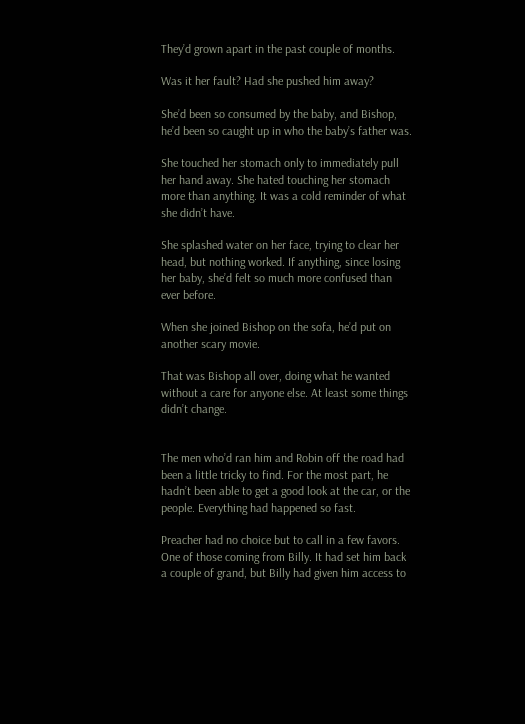They’d grown apart in the past couple of months.

Was it her fault? Had she pushed him away?

She’d been so consumed by the baby, and Bishop, he’d been so caught up in who the baby’s father was.

She touched her stomach only to immediately pull her hand away. She hated touching her stomach more than anything. It was a cold reminder of what she didn’t have.

She splashed water on her face, trying to clear her head, but nothing worked. If anything, since losing her baby, she’d felt so much more confused than ever before.

When she joined Bishop on the sofa, he’d put on another scary movie.

That was Bishop all over, doing what he wanted without a care for anyone else. At least some things didn’t change.


The men who’d ran him and Robin off the road had been a little tricky to find. For the most part, he hadn’t been able to get a good look at the car, or the people. Everything had happened so fast.

Preacher had no choice but to call in a few favors. One of those coming from Billy. It had set him back a couple of grand, but Billy had given him access to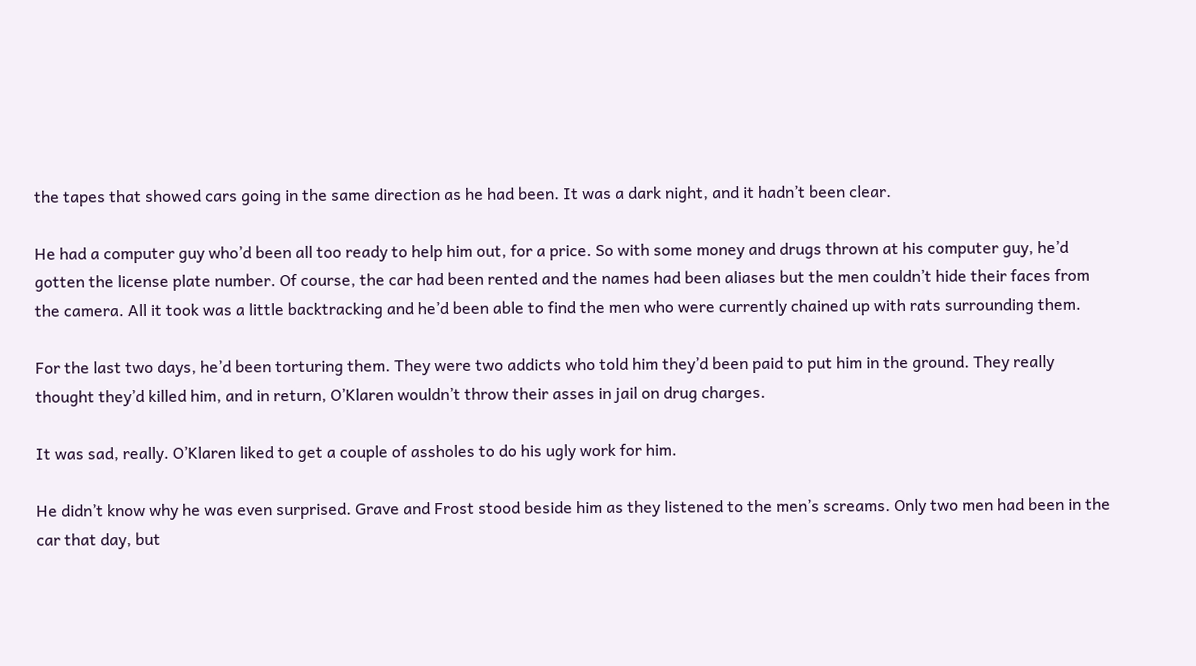the tapes that showed cars going in the same direction as he had been. It was a dark night, and it hadn’t been clear.

He had a computer guy who’d been all too ready to help him out, for a price. So with some money and drugs thrown at his computer guy, he’d gotten the license plate number. Of course, the car had been rented and the names had been aliases but the men couldn’t hide their faces from the camera. All it took was a little backtracking and he’d been able to find the men who were currently chained up with rats surrounding them.

For the last two days, he’d been torturing them. They were two addicts who told him they’d been paid to put him in the ground. They really thought they’d killed him, and in return, O’Klaren wouldn’t throw their asses in jail on drug charges.

It was sad, really. O’Klaren liked to get a couple of assholes to do his ugly work for him.

He didn’t know why he was even surprised. Grave and Frost stood beside him as they listened to the men’s screams. Only two men had been in the car that day, but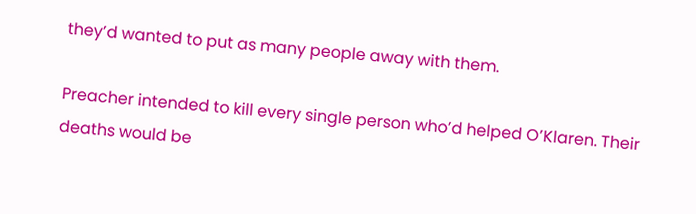they’d wanted to put as many people away with them.

Preacher intended to kill every single person who’d helped O’Klaren. Their deaths would be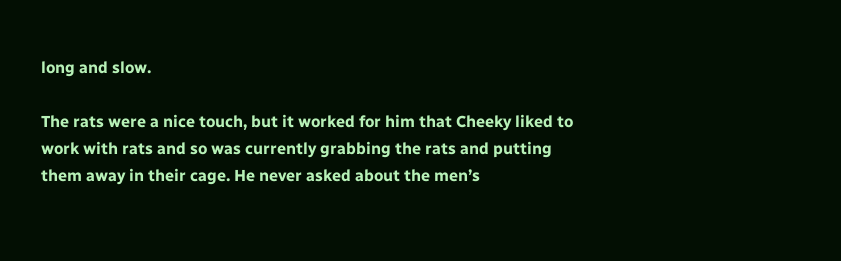long and slow.

The rats were a nice touch, but it worked for him that Cheeky liked to work with rats and so was currently grabbing the rats and putting them away in their cage. He never asked about the men’s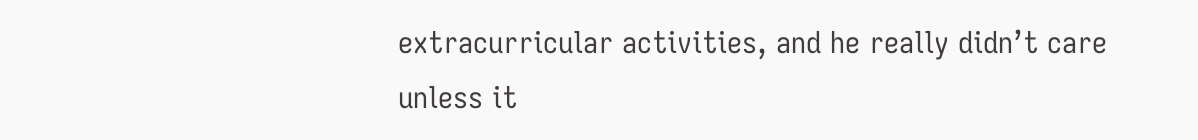extracurricular activities, and he really didn’t care unless it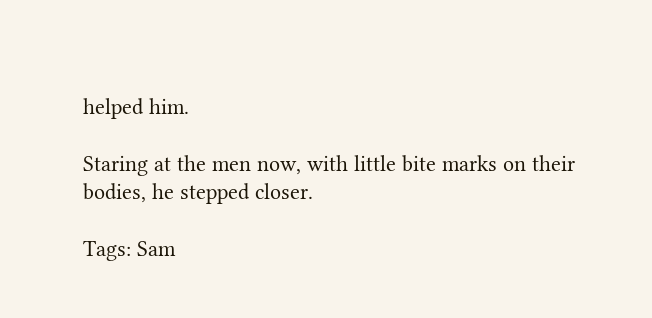helped him.

Staring at the men now, with little bite marks on their bodies, he stepped closer.

Tags: Sam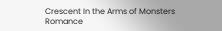Crescent In the Arms of Monsters Romance